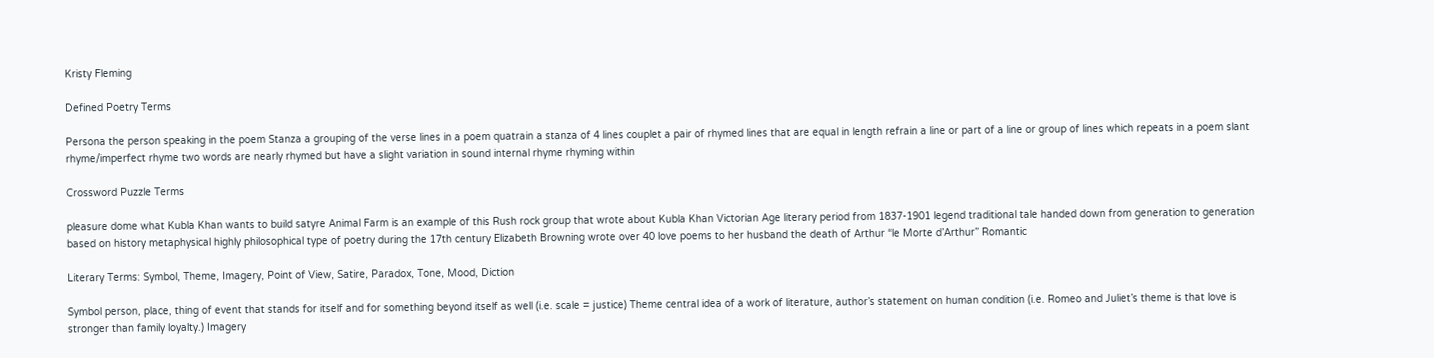Kristy Fleming

Defined Poetry Terms

Persona the person speaking in the poem Stanza a grouping of the verse lines in a poem quatrain a stanza of 4 lines couplet a pair of rhymed lines that are equal in length refrain a line or part of a line or group of lines which repeats in a poem slant rhyme/imperfect rhyme two words are nearly rhymed but have a slight variation in sound internal rhyme rhyming within

Crossword Puzzle Terms

pleasure dome what Kubla Khan wants to build satyre Animal Farm is an example of this Rush rock group that wrote about Kubla Khan Victorian Age literary period from 1837-1901 legend traditional tale handed down from generation to generation based on history metaphysical highly philosophical type of poetry during the 17th century Elizabeth Browning wrote over 40 love poems to her husband the death of Arthur “le Morte d’Arthur” Romantic

Literary Terms: Symbol, Theme, Imagery, Point of View, Satire, Paradox, Tone, Mood, Diction

Symbol person, place, thing of event that stands for itself and for something beyond itself as well (i.e. scale = justice) Theme central idea of a work of literature, author’s statement on human condition (i.e. Romeo and Juliet’s theme is that love is stronger than family loyalty.) Imagery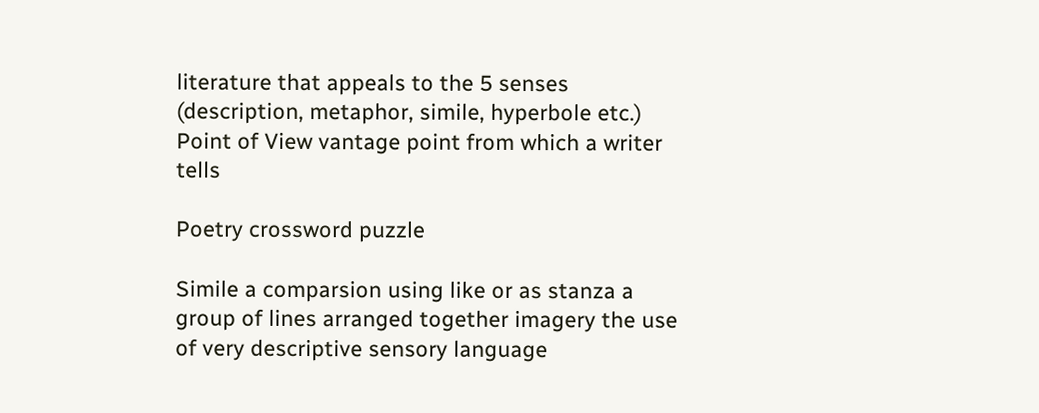literature that appeals to the 5 senses (description, metaphor, simile, hyperbole etc.) Point of View vantage point from which a writer tells

Poetry crossword puzzle

Simile a comparsion using like or as stanza a group of lines arranged together imagery the use of very descriptive sensory language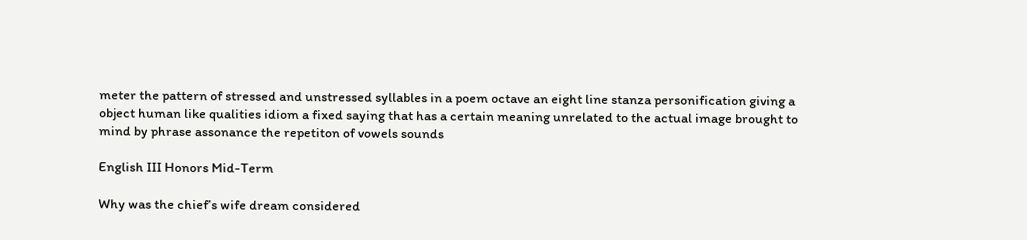meter the pattern of stressed and unstressed syllables in a poem octave an eight line stanza personification giving a object human like qualities idiom a fixed saying that has a certain meaning unrelated to the actual image brought to mind by phrase assonance the repetiton of vowels sounds

English III Honors Mid-Term

Why was the chief’s wife dream considered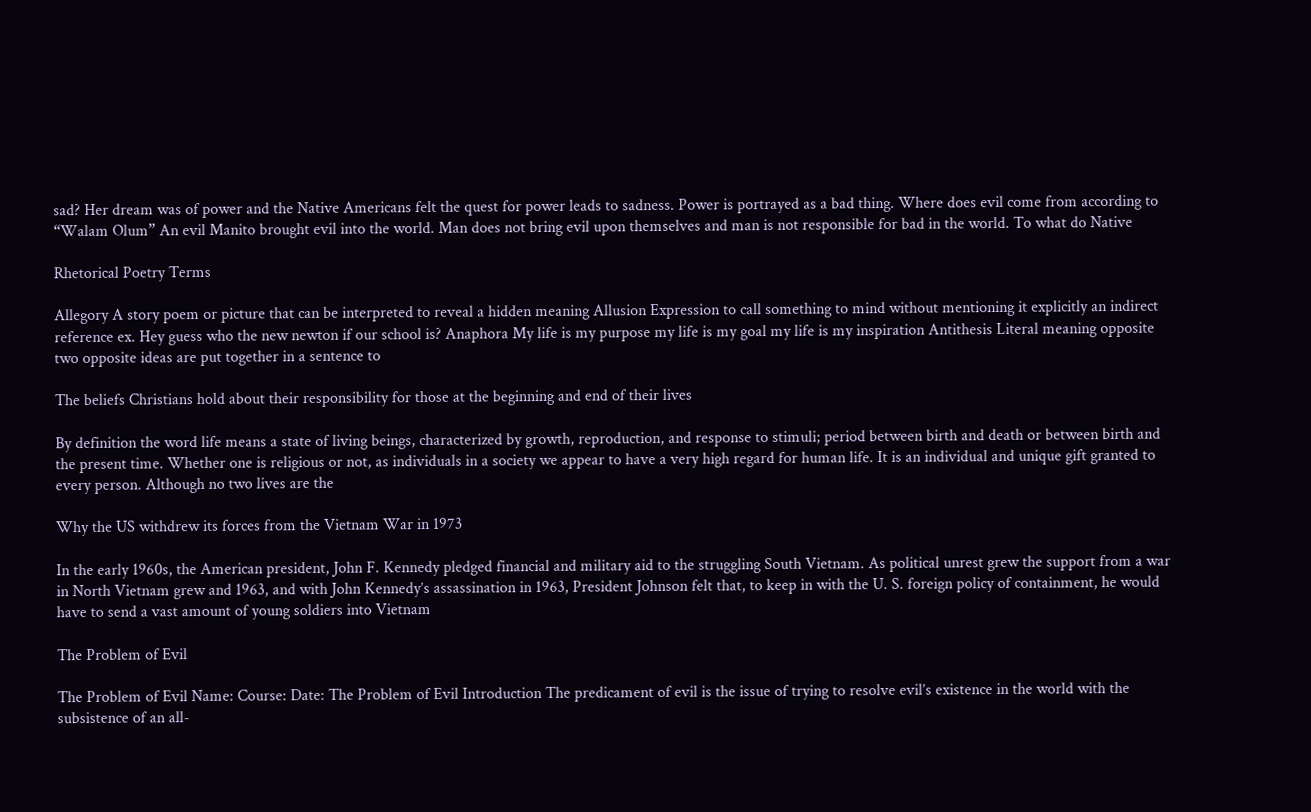sad? Her dream was of power and the Native Americans felt the quest for power leads to sadness. Power is portrayed as a bad thing. Where does evil come from according to “Walam Olum” An evil Manito brought evil into the world. Man does not bring evil upon themselves and man is not responsible for bad in the world. To what do Native

Rhetorical Poetry Terms

Allegory A story poem or picture that can be interpreted to reveal a hidden meaning Allusion Expression to call something to mind without mentioning it explicitly an indirect reference ex. Hey guess who the new newton if our school is? Anaphora My life is my purpose my life is my goal my life is my inspiration Antithesis Literal meaning opposite two opposite ideas are put together in a sentence to

The beliefs Christians hold about their responsibility for those at the beginning and end of their lives

By definition the word life means a state of living beings, characterized by growth, reproduction, and response to stimuli; period between birth and death or between birth and the present time. Whether one is religious or not, as individuals in a society we appear to have a very high regard for human life. It is an individual and unique gift granted to every person. Although no two lives are the

Why the US withdrew its forces from the Vietnam War in 1973

In the early 1960s, the American president, John F. Kennedy pledged financial and military aid to the struggling South Vietnam. As political unrest grew the support from a war in North Vietnam grew and 1963, and with John Kennedy’s assassination in 1963, President Johnson felt that, to keep in with the U. S. foreign policy of containment, he would have to send a vast amount of young soldiers into Vietnam

The Problem of Evil

The Problem of Evil Name: Course: Date: The Problem of Evil Introduction The predicament of evil is the issue of trying to resolve evil’s existence in the world with the subsistence of an all-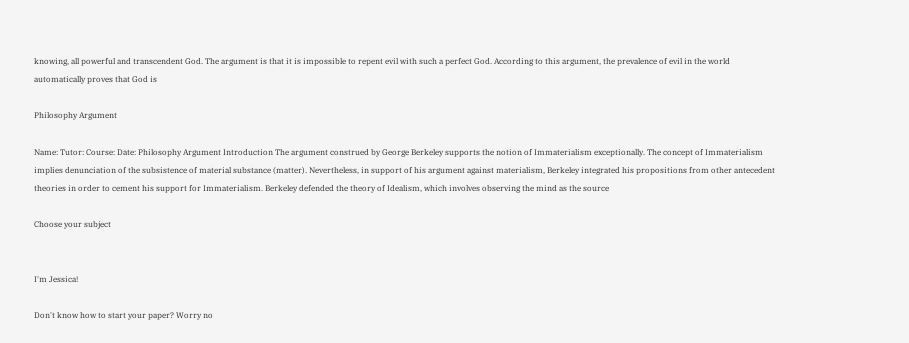knowing, all powerful and transcendent God. The argument is that it is impossible to repent evil with such a perfect God. According to this argument, the prevalence of evil in the world automatically proves that God is

Philosophy Argument

Name: Tutor: Course: Date: Philosophy Argument Introduction The argument construed by George Berkeley supports the notion of Immaterialism exceptionally. The concept of Immaterialism implies denunciation of the subsistence of material substance (matter). Nevertheless, in support of his argument against materialism, Berkeley integrated his propositions from other antecedent theories in order to cement his support for Immaterialism. Berkeley defended the theory of Idealism, which involves observing the mind as the source

Choose your subject


I'm Jessica!

Don't know how to start your paper? Worry no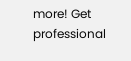more! Get professional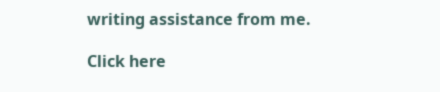writing assistance from me.

Click here